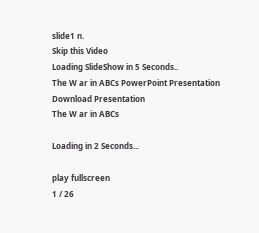slide1 n.
Skip this Video
Loading SlideShow in 5 Seconds..
The W ar in ABCs PowerPoint Presentation
Download Presentation
The W ar in ABCs

Loading in 2 Seconds...

play fullscreen
1 / 26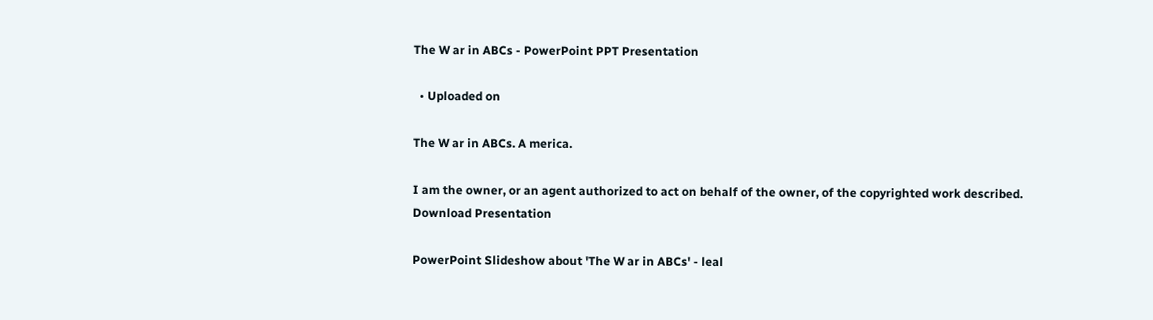The W ar in ABCs - PowerPoint PPT Presentation

  • Uploaded on

The W ar in ABCs. A merica.

I am the owner, or an agent authorized to act on behalf of the owner, of the copyrighted work described.
Download Presentation

PowerPoint Slideshow about 'The W ar in ABCs' - leal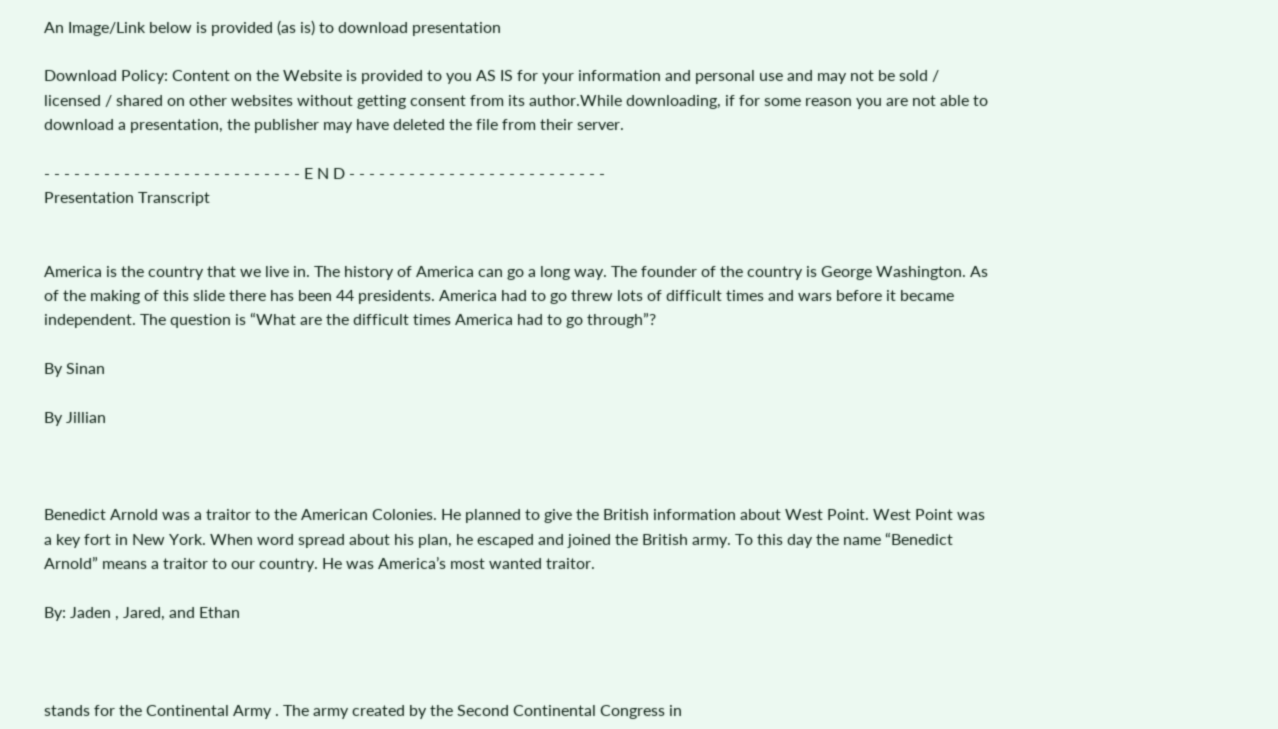An Image/Link below is provided (as is) to download presentation

Download Policy: Content on the Website is provided to you AS IS for your information and personal use and may not be sold / licensed / shared on other websites without getting consent from its author.While downloading, if for some reason you are not able to download a presentation, the publisher may have deleted the file from their server.

- - - - - - - - - - - - - - - - - - - - - - - - - - E N D - - - - - - - - - - - - - - - - - - - - - - - - - -
Presentation Transcript


America is the country that we live in. The history of America can go a long way. The founder of the country is George Washington. As of the making of this slide there has been 44 presidents. America had to go threw lots of difficult times and wars before it became independent. The question is “What are the difficult times America had to go through”?

By Sinan

By Jillian



Benedict Arnold was a traitor to the American Colonies. He planned to give the British information about West Point. West Point was a key fort in New York. When word spread about his plan, he escaped and joined the British army. To this day the name “Benedict Arnold” means a traitor to our country. He was America’s most wanted traitor.

By: Jaden , Jared, and Ethan



stands for the Continental Army . The army created by the Second Continental Congress in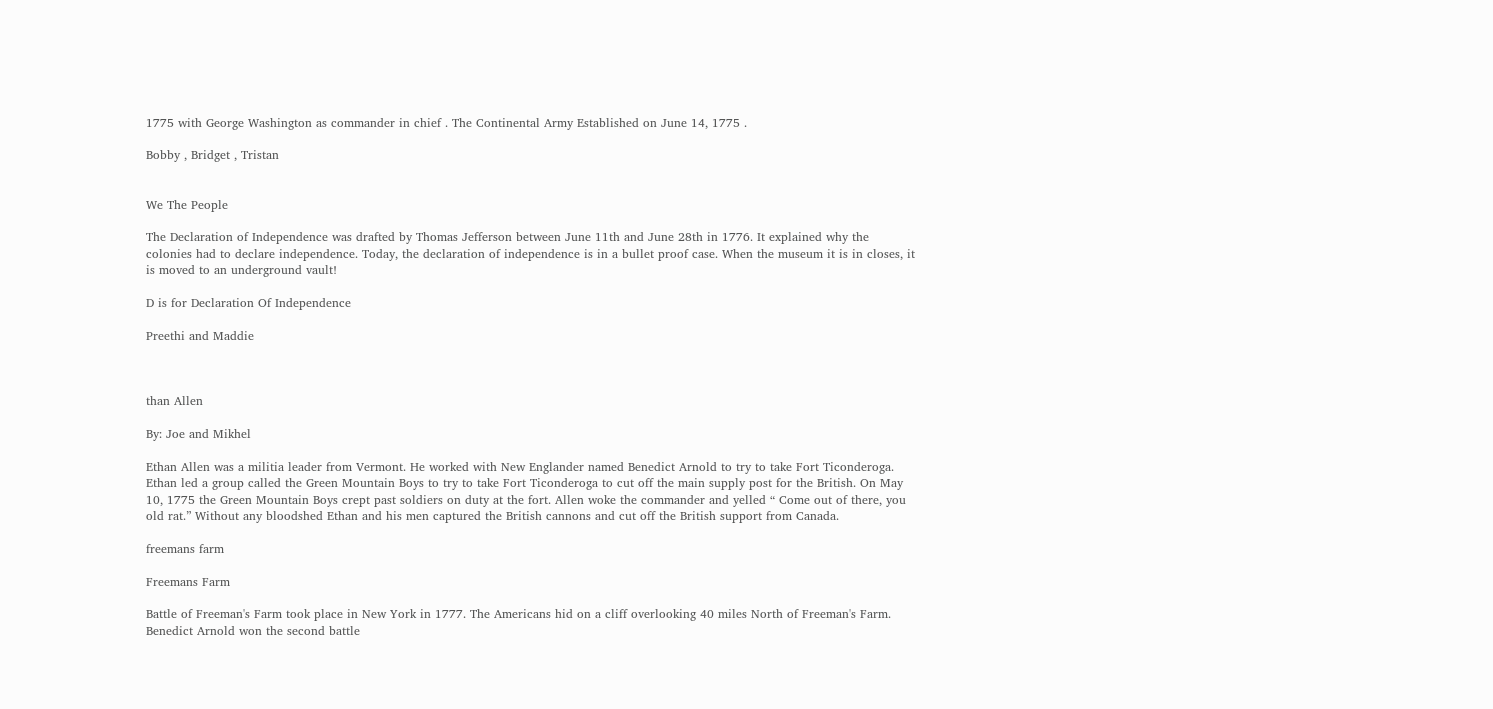1775 with George Washington as commander in chief . The Continental Army Established on June 14, 1775 .

Bobby , Bridget , Tristan


We The People

The Declaration of Independence was drafted by Thomas Jefferson between June 11th and June 28th in 1776. It explained why the colonies had to declare independence. Today, the declaration of independence is in a bullet proof case. When the museum it is in closes, it is moved to an underground vault!

D is for Declaration Of Independence

Preethi and Maddie



than Allen

By: Joe and Mikhel

Ethan Allen was a militia leader from Vermont. He worked with New Englander named Benedict Arnold to try to take Fort Ticonderoga. Ethan led a group called the Green Mountain Boys to try to take Fort Ticonderoga to cut off the main supply post for the British. On May 10, 1775 the Green Mountain Boys crept past soldiers on duty at the fort. Allen woke the commander and yelled “ Come out of there, you old rat.” Without any bloodshed Ethan and his men captured the British cannons and cut off the British support from Canada.

freemans farm

Freemans Farm

Battle of Freeman's Farm took place in New York in 1777. The Americans hid on a cliff overlooking 40 miles North of Freeman's Farm. Benedict Arnold won the second battle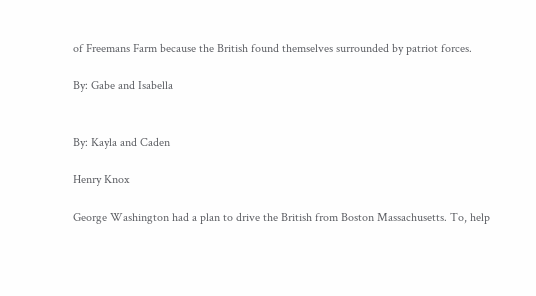of Freemans Farm because the British found themselves surrounded by patriot forces.

By: Gabe and Isabella


By: Kayla and Caden

Henry Knox

George Washington had a plan to drive the British from Boston Massachusetts. To, help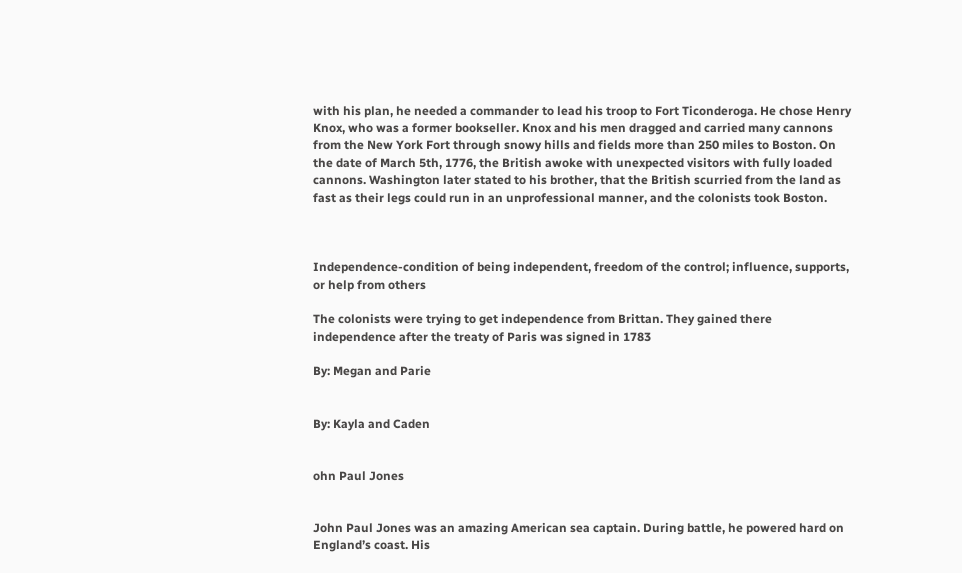with his plan, he needed a commander to lead his troop to Fort Ticonderoga. He chose Henry Knox, who was a former bookseller. Knox and his men dragged and carried many cannons from the New York Fort through snowy hills and fields more than 250 miles to Boston. On the date of March 5th, 1776, the British awoke with unexpected visitors with fully loaded cannons. Washington later stated to his brother, that the British scurried from the land as fast as their legs could run in an unprofessional manner, and the colonists took Boston.



Independence-condition of being independent, freedom of the control; influence, supports, or help from others

The colonists were trying to get independence from Brittan. They gained there independence after the treaty of Paris was signed in 1783

By: Megan and Parie


By: Kayla and Caden


ohn Paul Jones


John Paul Jones was an amazing American sea captain. During battle, he powered hard on England’s coast. His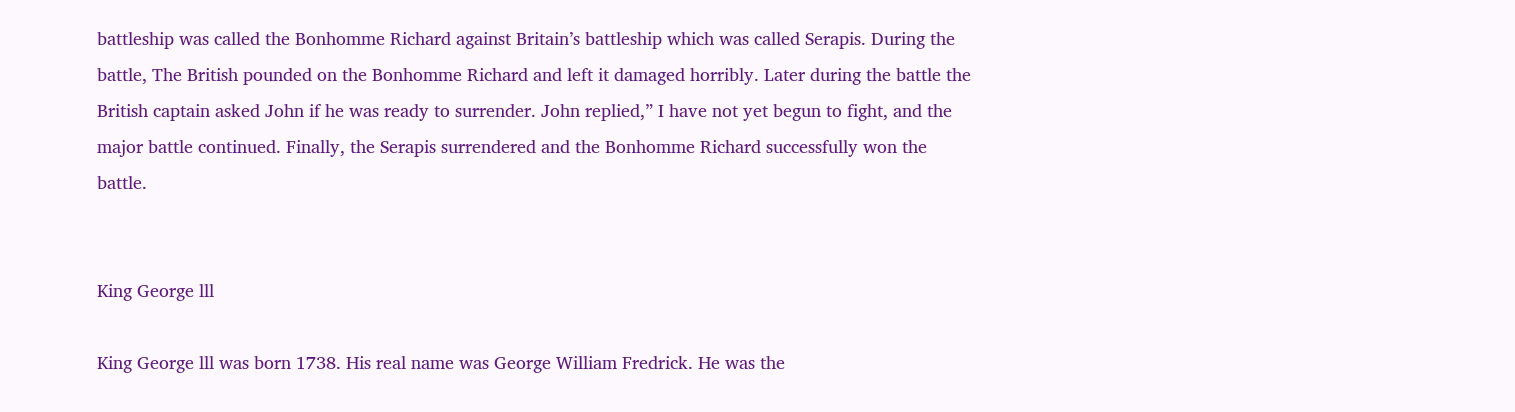battleship was called the Bonhomme Richard against Britain’s battleship which was called Serapis. During the battle, The British pounded on the Bonhomme Richard and left it damaged horribly. Later during the battle the British captain asked John if he was ready to surrender. John replied,” I have not yet begun to fight, and the major battle continued. Finally, the Serapis surrendered and the Bonhomme Richard successfully won the battle.


King George lll

King George lll was born 1738. His real name was George William Fredrick. He was the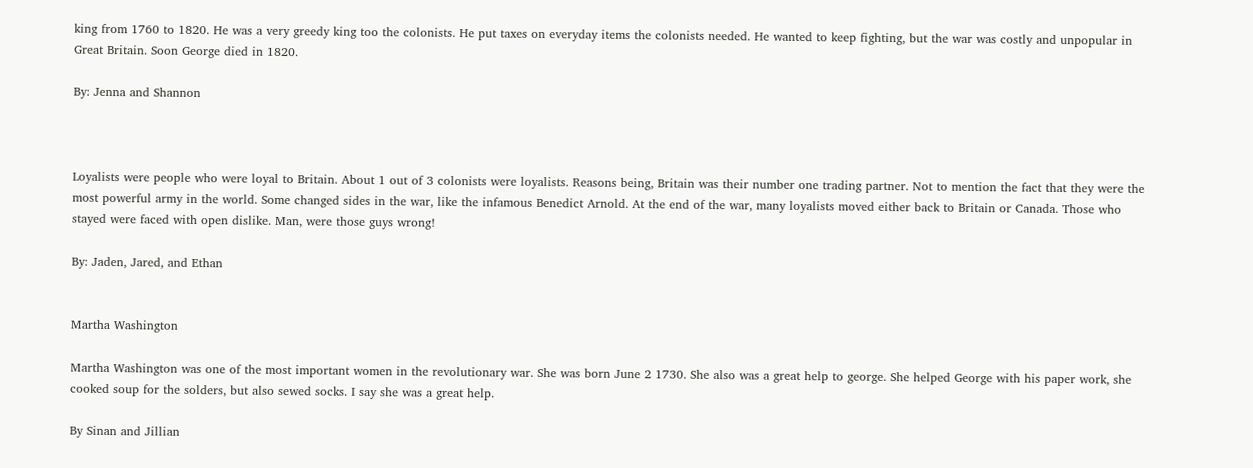king from 1760 to 1820. He was a very greedy king too the colonists. He put taxes on everyday items the colonists needed. He wanted to keep fighting, but the war was costly and unpopular in Great Britain. Soon George died in 1820.

By: Jenna and Shannon



Loyalists were people who were loyal to Britain. About 1 out of 3 colonists were loyalists. Reasons being, Britain was their number one trading partner. Not to mention the fact that they were the most powerful army in the world. Some changed sides in the war, like the infamous Benedict Arnold. At the end of the war, many loyalists moved either back to Britain or Canada. Those who stayed were faced with open dislike. Man, were those guys wrong!

By: Jaden, Jared, and Ethan


Martha Washington

Martha Washington was one of the most important women in the revolutionary war. She was born June 2 1730. She also was a great help to george. She helped George with his paper work, she cooked soup for the solders, but also sewed socks. I say she was a great help.

By Sinan and Jillian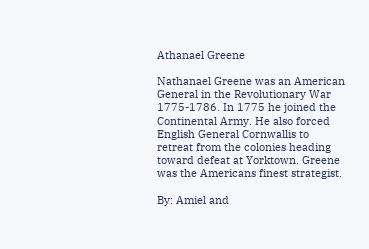Athanael Greene

Nathanael Greene was an American General in the Revolutionary War 1775-1786. In 1775 he joined the Continental Army. He also forced English General Cornwallis to retreat from the colonies heading toward defeat at Yorktown. Greene was the Americans finest strategist.

By: Amiel and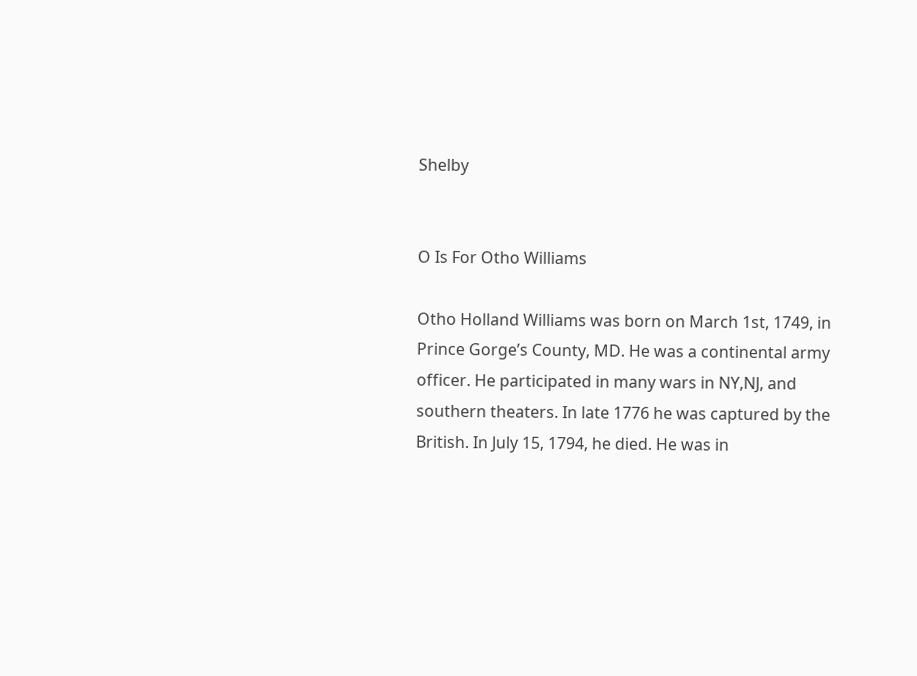Shelby


O Is For Otho Williams

Otho Holland Williams was born on March 1st, 1749, in Prince Gorge’s County, MD. He was a continental army officer. He participated in many wars in NY,NJ, and southern theaters. In late 1776 he was captured by the British. In July 15, 1794, he died. He was in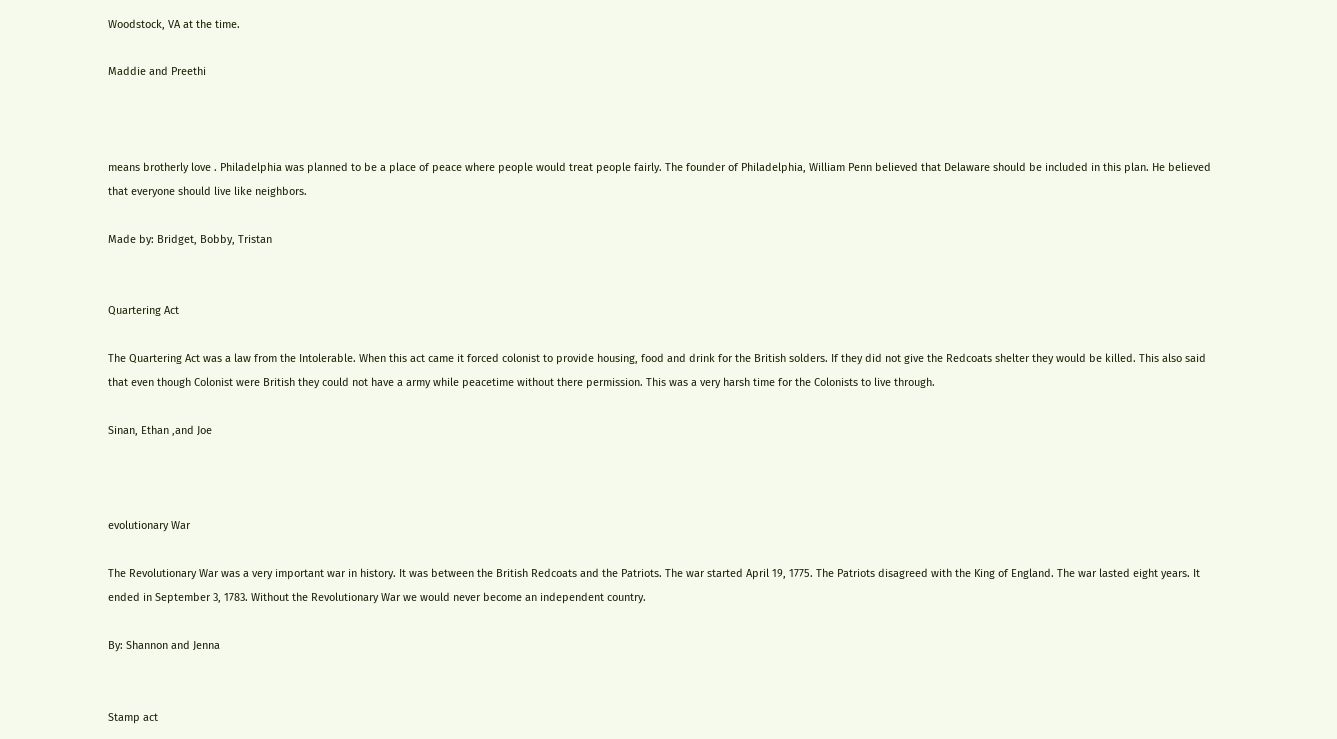Woodstock, VA at the time.

Maddie and Preethi



means brotherly love . Philadelphia was planned to be a place of peace where people would treat people fairly. The founder of Philadelphia, William Penn believed that Delaware should be included in this plan. He believed that everyone should live like neighbors.

Made by: Bridget, Bobby, Tristan


Quartering Act

The Quartering Act was a law from the Intolerable. When this act came it forced colonist to provide housing, food and drink for the British solders. If they did not give the Redcoats shelter they would be killed. This also said that even though Colonist were British they could not have a army while peacetime without there permission. This was a very harsh time for the Colonists to live through.

Sinan, Ethan ,and Joe



evolutionary War

The Revolutionary War was a very important war in history. It was between the British Redcoats and the Patriots. The war started April 19, 1775. The Patriots disagreed with the King of England. The war lasted eight years. It ended in September 3, 1783. Without the Revolutionary War we would never become an independent country.

By: Shannon and Jenna


Stamp act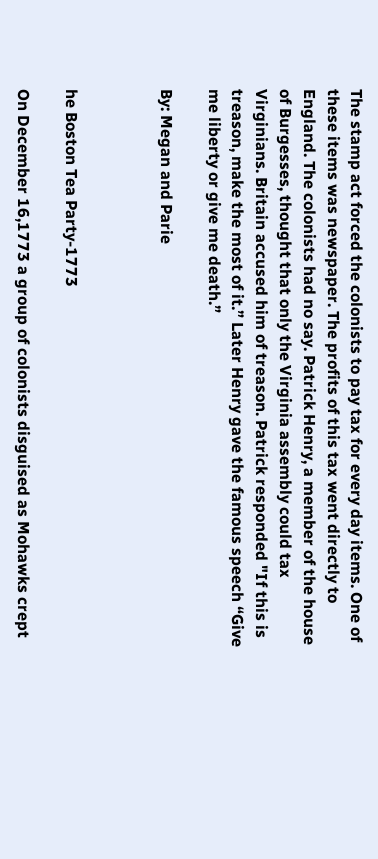The stamp act forced the colonists to pay tax for every day items. One of these items was newspaper. The profits of this tax went directly to England. The colonists had no say. Patrick Henry, a member of the house of Burgesses, thought that only the Virginia assembly could tax Virginians. Britain accused him of treason. Patrick responded "If this is treason, make the most of it.” Later Henry gave the famous speech “Give me liberty or give me death.”

By: Megan and Parie



he Boston Tea Party-1773

On December 16,1773 a group of colonists disguised as Mohawks crept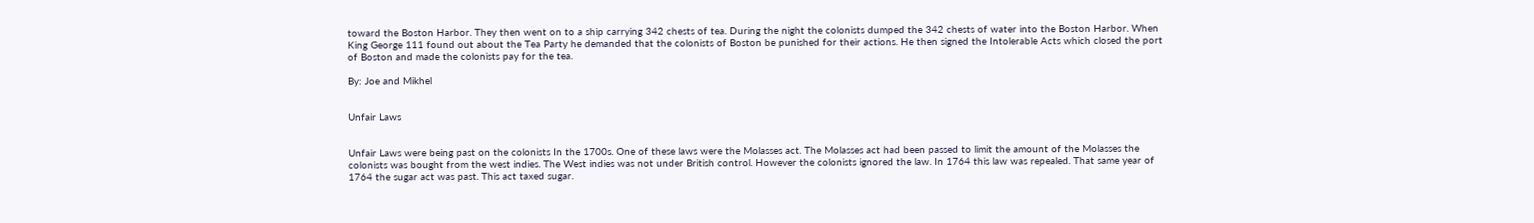toward the Boston Harbor. They then went on to a ship carrying 342 chests of tea. During the night the colonists dumped the 342 chests of water into the Boston Harbor. When King George 111 found out about the Tea Party he demanded that the colonists of Boston be punished for their actions. He then signed the Intolerable Acts which closed the port of Boston and made the colonists pay for the tea.

By: Joe and Mikhel


Unfair Laws


Unfair Laws were being past on the colonists In the 1700s. One of these laws were the Molasses act. The Molasses act had been passed to limit the amount of the Molasses the colonists was bought from the west indies. The West indies was not under British control. However the colonists ignored the law. In 1764 this law was repealed. That same year of 1764 the sugar act was past. This act taxed sugar.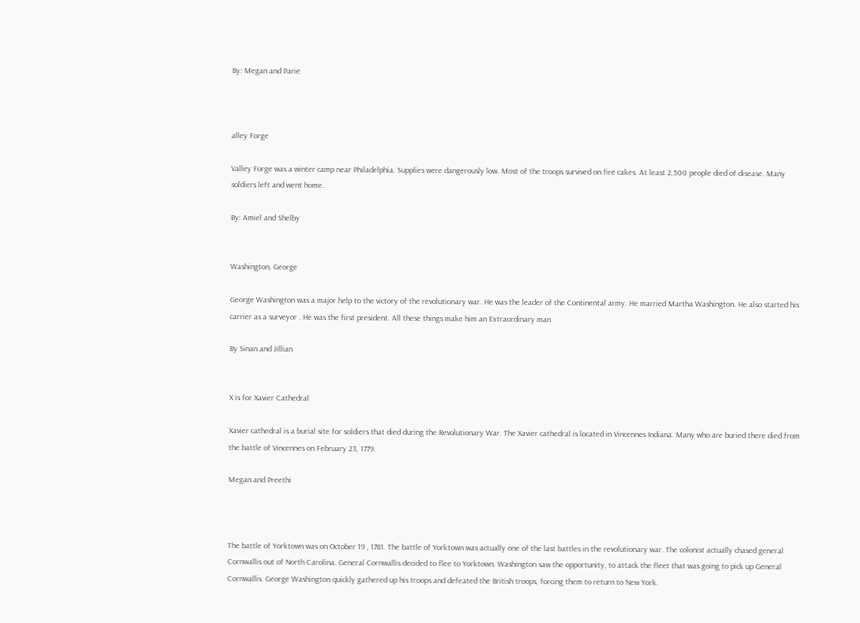By: Megan and Parie



alley Forge

Valley Forge was a winter camp near Philadelphia. Supplies were dangerously low. Most of the troops survived on fire cakes. At least 2,500 people died of disease. Many soldiers left and went home.

By: Amiel and Shelby


Washington, George

George Washington was a major help to the victory of the revolutionary war. He was the leader of the Continental army. He married Martha Washington. He also started his carrier as a surveyor . He was the first president. All these things make him an Extraordinary man

By Sinan and Jillian


X is for Xavier Cathedral

Xavier cathedral is a burial site for soldiers that died during the Revolutionary War. The Xavier cathedral is located in Vincennes Indiana. Many who are buried there died from the battle of Vincennes on February 23, 1779.

Megan and Preethi



The battle of Yorktown was on October 19 , 1781. The battle of Yorktown was actually one of the last battles in the revolutionary war. The colonist actually chased general Cornwallis out of North Carolina. General Cornwallis decided to flee to Yorktown. Washington saw the opportunity, to attack the fleet that was going to pick up General Cornwallis. George Washington quickly gathered up his troops and defeated the British troops, forcing them to return to New York.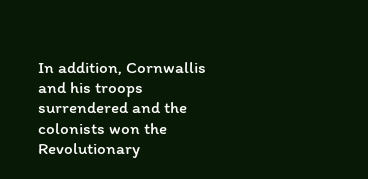In addition, Cornwallis and his troops surrendered and the colonists won the Revolutionary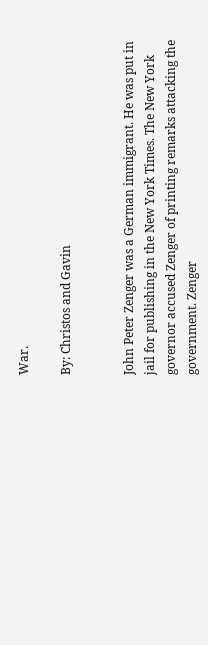War.

By: Christos and Gavin


John Peter Zenger was a German immigrant. He was put in jail for publishing in the New York Times. The New York governor accused Zenger of printing remarks attacking the government. Zenger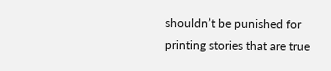shouldn’t be punished for printing stories that are true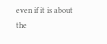even if it is about the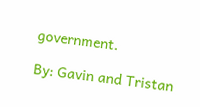government.

By: Gavin and Tristan